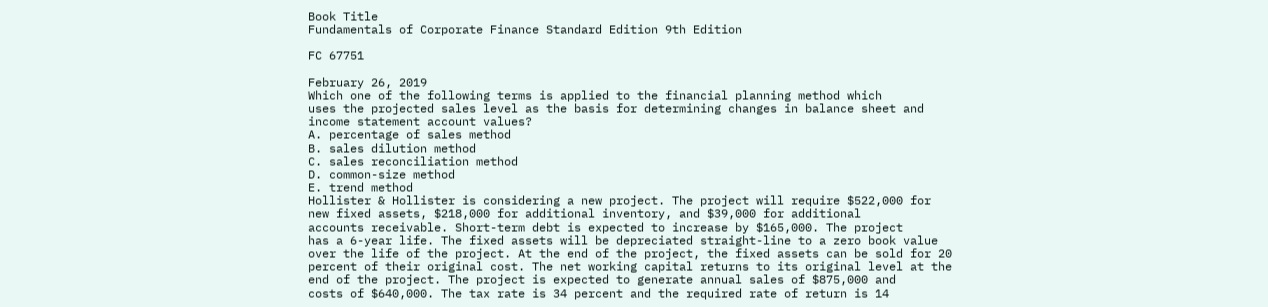Book Title
Fundamentals of Corporate Finance Standard Edition 9th Edition

FC 67751

February 26, 2019
Which one of the following terms is applied to the financial planning method which
uses the projected sales level as the basis for determining changes in balance sheet and
income statement account values?
A. percentage of sales method
B. sales dilution method
C. sales reconciliation method
D. common-size method
E. trend method
Hollister & Hollister is considering a new project. The project will require $522,000 for
new fixed assets, $218,000 for additional inventory, and $39,000 for additional
accounts receivable. Short-term debt is expected to increase by $165,000. The project
has a 6-year life. The fixed assets will be depreciated straight-line to a zero book value
over the life of the project. At the end of the project, the fixed assets can be sold for 20
percent of their original cost. The net working capital returns to its original level at the
end of the project. The project is expected to generate annual sales of $875,000 and
costs of $640,000. The tax rate is 34 percent and the required rate of return is 14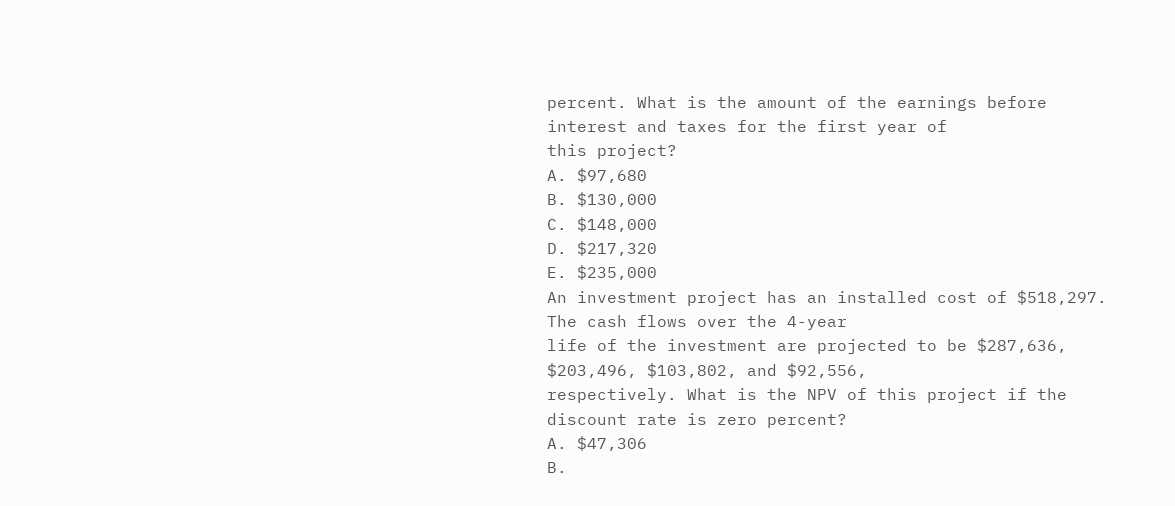percent. What is the amount of the earnings before interest and taxes for the first year of
this project?
A. $97,680
B. $130,000
C. $148,000
D. $217,320
E. $235,000
An investment project has an installed cost of $518,297. The cash flows over the 4-year
life of the investment are projected to be $287,636, $203,496, $103,802, and $92,556,
respectively. What is the NPV of this project if the discount rate is zero percent?
A. $47,306
B.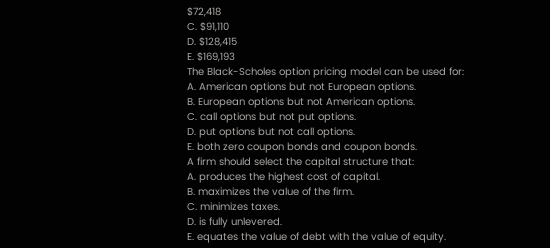$72,418
C. $91,110
D. $128,415
E. $169,193
The Black-Scholes option pricing model can be used for:
A. American options but not European options.
B. European options but not American options.
C. call options but not put options.
D. put options but not call options.
E. both zero coupon bonds and coupon bonds.
A firm should select the capital structure that:
A. produces the highest cost of capital.
B. maximizes the value of the firm.
C. minimizes taxes.
D. is fully unlevered.
E. equates the value of debt with the value of equity.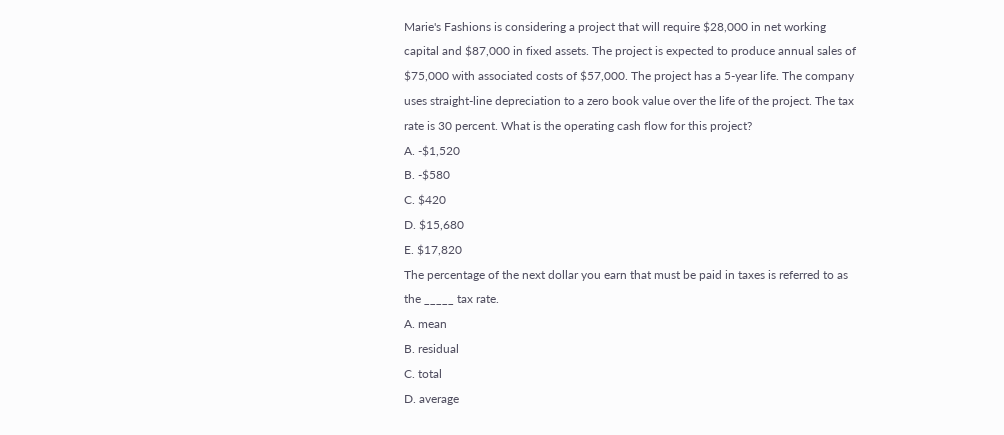Marie's Fashions is considering a project that will require $28,000 in net working
capital and $87,000 in fixed assets. The project is expected to produce annual sales of
$75,000 with associated costs of $57,000. The project has a 5-year life. The company
uses straight-line depreciation to a zero book value over the life of the project. The tax
rate is 30 percent. What is the operating cash flow for this project?
A. -$1,520
B. -$580
C. $420
D. $15,680
E. $17,820
The percentage of the next dollar you earn that must be paid in taxes is referred to as
the _____ tax rate.
A. mean
B. residual
C. total
D. average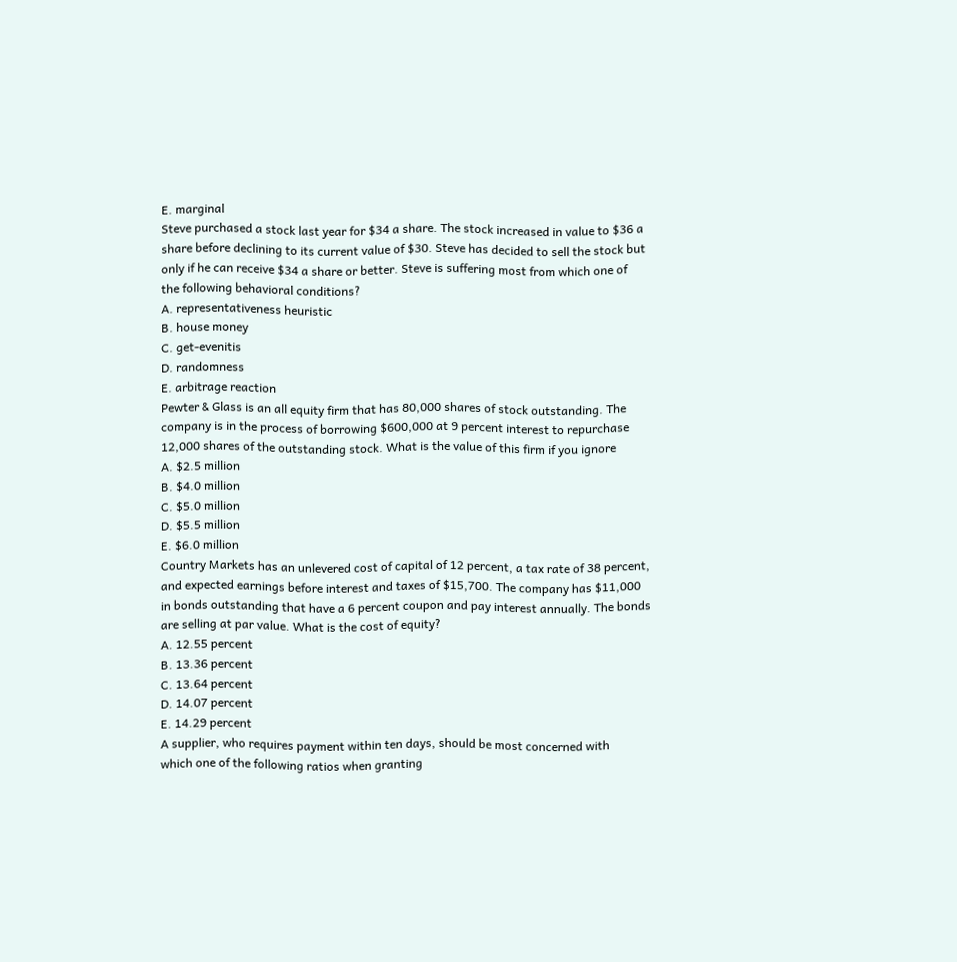E. marginal
Steve purchased a stock last year for $34 a share. The stock increased in value to $36 a
share before declining to its current value of $30. Steve has decided to sell the stock but
only if he can receive $34 a share or better. Steve is suffering most from which one of
the following behavioral conditions?
A. representativeness heuristic
B. house money
C. get-evenitis
D. randomness
E. arbitrage reaction
Pewter & Glass is an all equity firm that has 80,000 shares of stock outstanding. The
company is in the process of borrowing $600,000 at 9 percent interest to repurchase
12,000 shares of the outstanding stock. What is the value of this firm if you ignore
A. $2.5 million
B. $4.0 million
C. $5.0 million
D. $5.5 million
E. $6.0 million
Country Markets has an unlevered cost of capital of 12 percent, a tax rate of 38 percent,
and expected earnings before interest and taxes of $15,700. The company has $11,000
in bonds outstanding that have a 6 percent coupon and pay interest annually. The bonds
are selling at par value. What is the cost of equity?
A. 12.55 percent
B. 13.36 percent
C. 13.64 percent
D. 14.07 percent
E. 14.29 percent
A supplier, who requires payment within ten days, should be most concerned with
which one of the following ratios when granting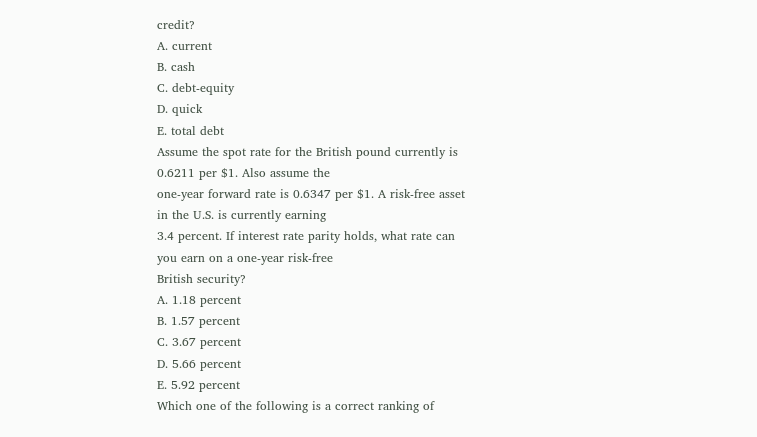credit?
A. current
B. cash
C. debt-equity
D. quick
E. total debt
Assume the spot rate for the British pound currently is 0.6211 per $1. Also assume the
one-year forward rate is 0.6347 per $1. A risk-free asset in the U.S. is currently earning
3.4 percent. If interest rate parity holds, what rate can you earn on a one-year risk-free
British security?
A. 1.18 percent
B. 1.57 percent
C. 3.67 percent
D. 5.66 percent
E. 5.92 percent
Which one of the following is a correct ranking of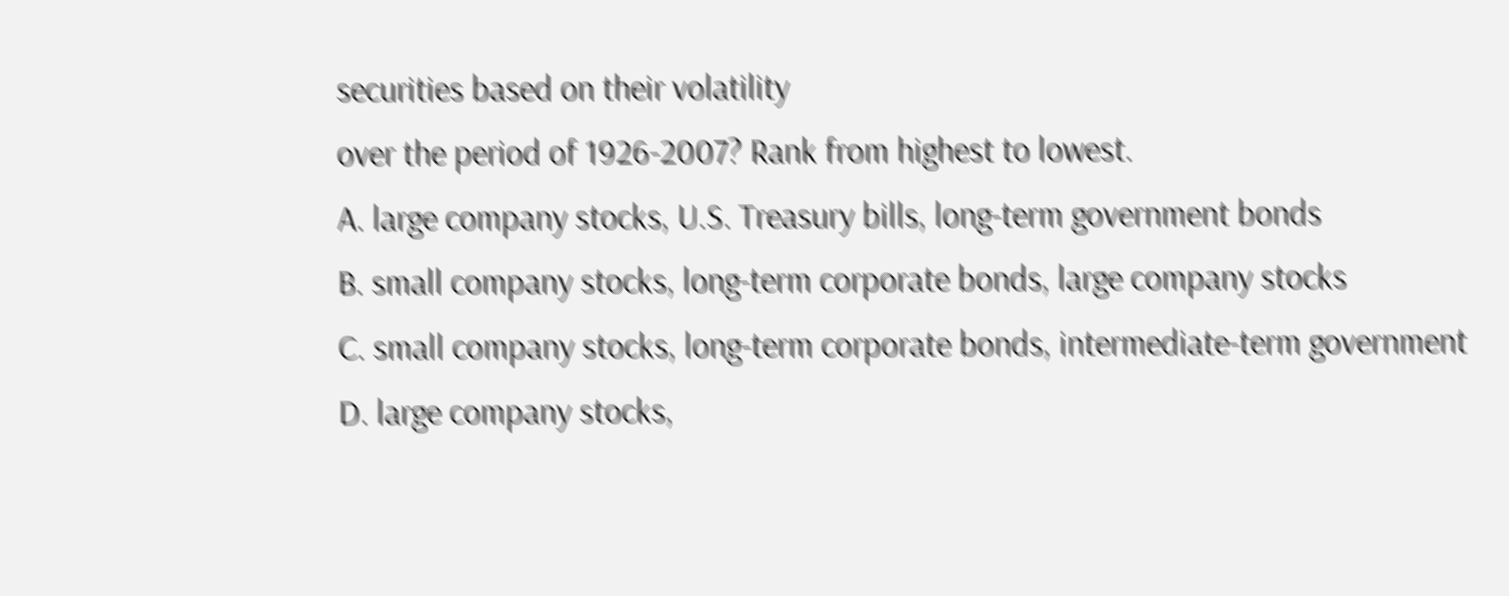securities based on their volatility
over the period of 1926-2007? Rank from highest to lowest.
A. large company stocks, U.S. Treasury bills, long-term government bonds
B. small company stocks, long-term corporate bonds, large company stocks
C. small company stocks, long-term corporate bonds, intermediate-term government
D. large company stocks,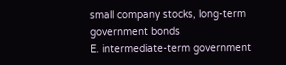small company stocks, long-term government bonds
E. intermediate-term government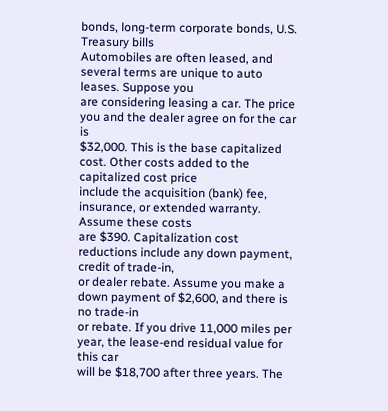bonds, long-term corporate bonds, U.S. Treasury bills
Automobiles are often leased, and several terms are unique to auto leases. Suppose you
are considering leasing a car. The price you and the dealer agree on for the car is
$32,000. This is the base capitalized cost. Other costs added to the capitalized cost price
include the acquisition (bank) fee, insurance, or extended warranty. Assume these costs
are $390. Capitalization cost reductions include any down payment, credit of trade-in,
or dealer rebate. Assume you make a down payment of $2,600, and there is no trade-in
or rebate. If you drive 11,000 miles per year, the lease-end residual value for this car
will be $18,700 after three years. The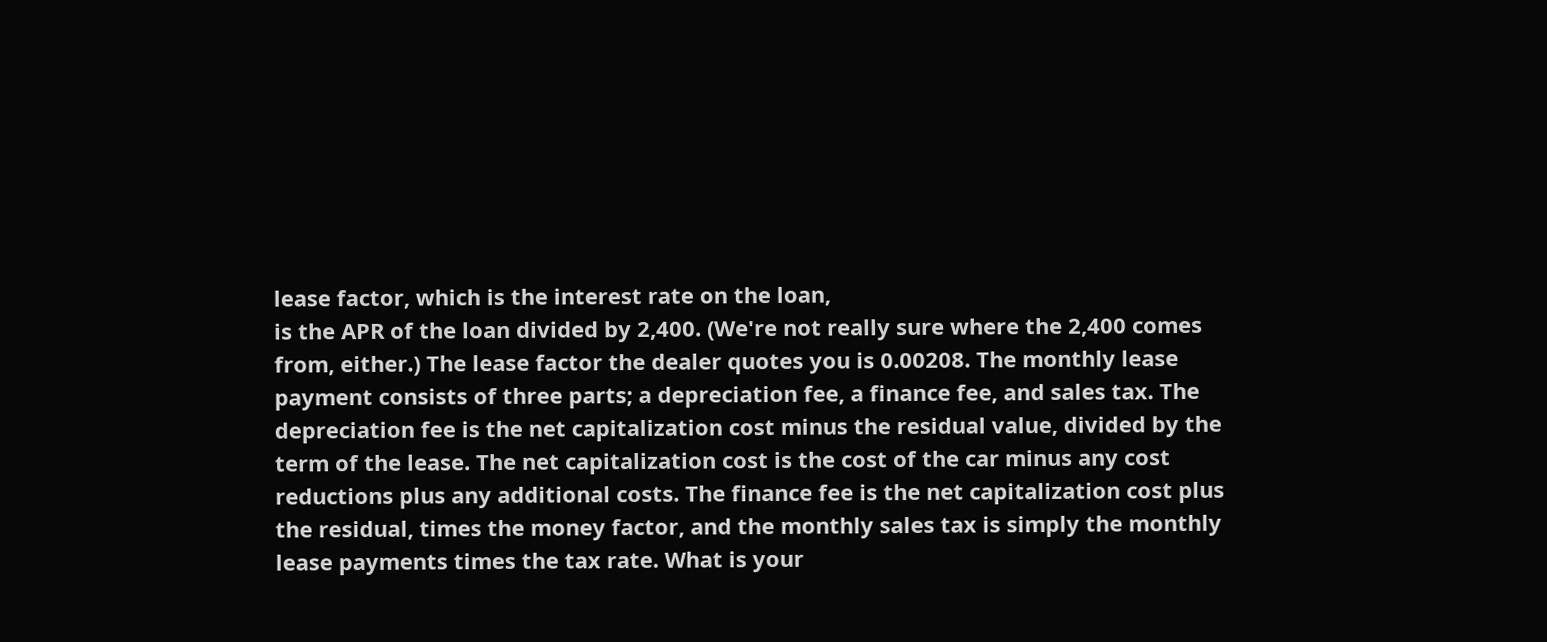lease factor, which is the interest rate on the loan,
is the APR of the loan divided by 2,400. (We're not really sure where the 2,400 comes
from, either.) The lease factor the dealer quotes you is 0.00208. The monthly lease
payment consists of three parts; a depreciation fee, a finance fee, and sales tax. The
depreciation fee is the net capitalization cost minus the residual value, divided by the
term of the lease. The net capitalization cost is the cost of the car minus any cost
reductions plus any additional costs. The finance fee is the net capitalization cost plus
the residual, times the money factor, and the monthly sales tax is simply the monthly
lease payments times the tax rate. What is your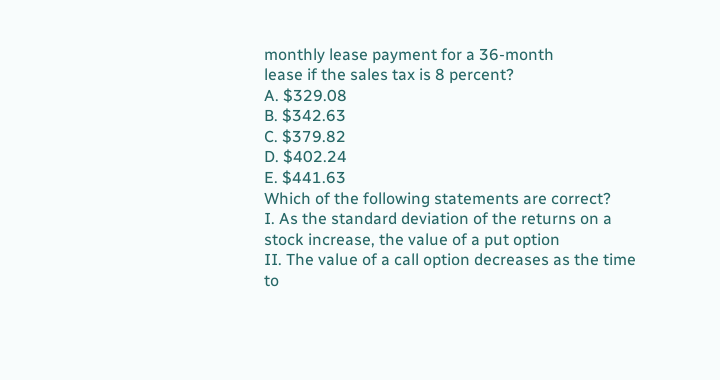monthly lease payment for a 36-month
lease if the sales tax is 8 percent?
A. $329.08
B. $342.63
C. $379.82
D. $402.24
E. $441.63
Which of the following statements are correct?
I. As the standard deviation of the returns on a stock increase, the value of a put option
II. The value of a call option decreases as the time to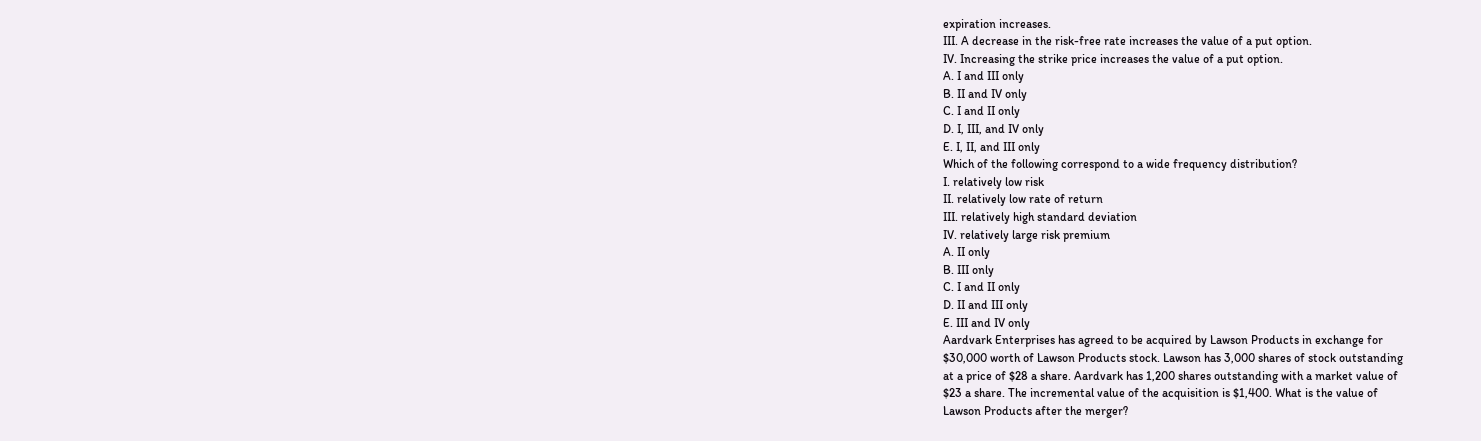expiration increases.
III. A decrease in the risk-free rate increases the value of a put option.
IV. Increasing the strike price increases the value of a put option.
A. I and III only
B. II and IV only
C. I and II only
D. I, III, and IV only
E. I, II, and III only
Which of the following correspond to a wide frequency distribution?
I. relatively low risk
II. relatively low rate of return
III. relatively high standard deviation
IV. relatively large risk premium
A. II only
B. III only
C. I and II only
D. II and III only
E. III and IV only
Aardvark Enterprises has agreed to be acquired by Lawson Products in exchange for
$30,000 worth of Lawson Products stock. Lawson has 3,000 shares of stock outstanding
at a price of $28 a share. Aardvark has 1,200 shares outstanding with a market value of
$23 a share. The incremental value of the acquisition is $1,400. What is the value of
Lawson Products after the merger?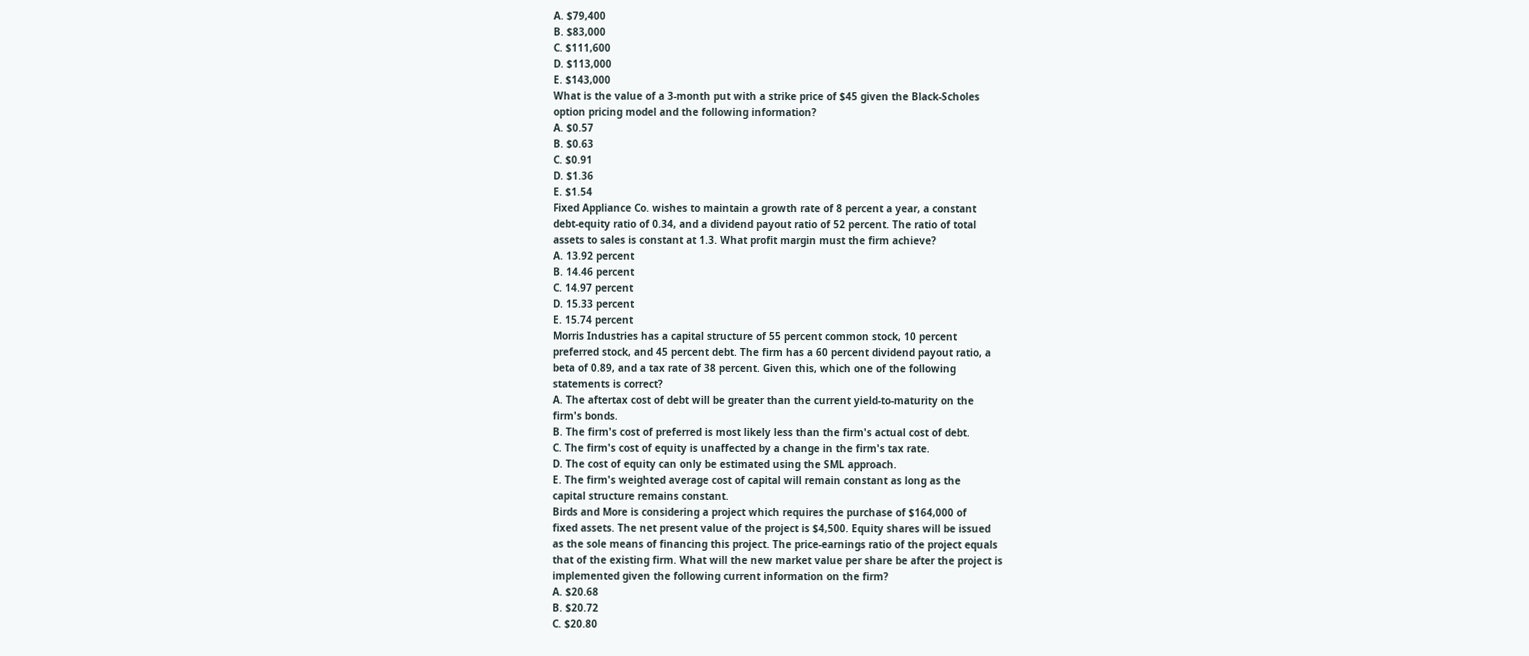A. $79,400
B. $83,000
C. $111,600
D. $113,000
E. $143,000
What is the value of a 3-month put with a strike price of $45 given the Black-Scholes
option pricing model and the following information?
A. $0.57
B. $0.63
C. $0.91
D. $1.36
E. $1.54
Fixed Appliance Co. wishes to maintain a growth rate of 8 percent a year, a constant
debt-equity ratio of 0.34, and a dividend payout ratio of 52 percent. The ratio of total
assets to sales is constant at 1.3. What profit margin must the firm achieve?
A. 13.92 percent
B. 14.46 percent
C. 14.97 percent
D. 15.33 percent
E. 15.74 percent
Morris Industries has a capital structure of 55 percent common stock, 10 percent
preferred stock, and 45 percent debt. The firm has a 60 percent dividend payout ratio, a
beta of 0.89, and a tax rate of 38 percent. Given this, which one of the following
statements is correct?
A. The aftertax cost of debt will be greater than the current yield-to-maturity on the
firm's bonds.
B. The firm's cost of preferred is most likely less than the firm's actual cost of debt.
C. The firm's cost of equity is unaffected by a change in the firm's tax rate.
D. The cost of equity can only be estimated using the SML approach.
E. The firm's weighted average cost of capital will remain constant as long as the
capital structure remains constant.
Birds and More is considering a project which requires the purchase of $164,000 of
fixed assets. The net present value of the project is $4,500. Equity shares will be issued
as the sole means of financing this project. The price-earnings ratio of the project equals
that of the existing firm. What will the new market value per share be after the project is
implemented given the following current information on the firm?
A. $20.68
B. $20.72
C. $20.80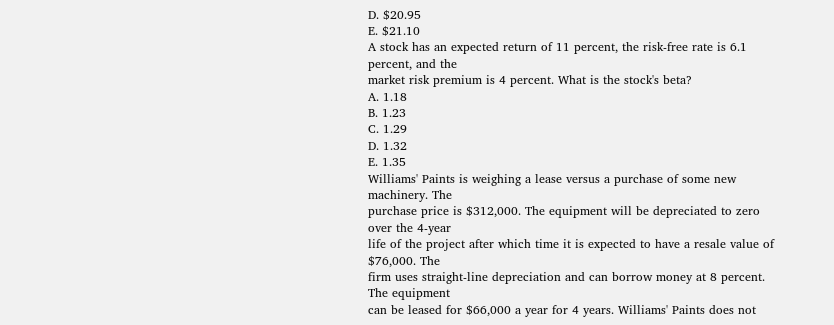D. $20.95
E. $21.10
A stock has an expected return of 11 percent, the risk-free rate is 6.1 percent, and the
market risk premium is 4 percent. What is the stock's beta?
A. 1.18
B. 1.23
C. 1.29
D. 1.32
E. 1.35
Williams' Paints is weighing a lease versus a purchase of some new machinery. The
purchase price is $312,000. The equipment will be depreciated to zero over the 4-year
life of the project after which time it is expected to have a resale value of $76,000. The
firm uses straight-line depreciation and can borrow money at 8 percent. The equipment
can be leased for $66,000 a year for 4 years. Williams' Paints does not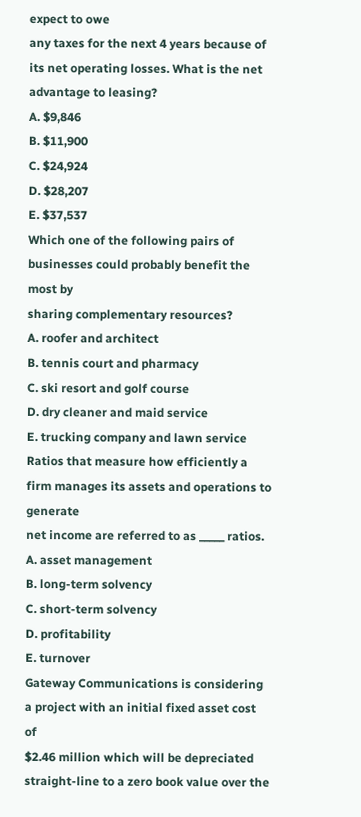expect to owe
any taxes for the next 4 years because of its net operating losses. What is the net
advantage to leasing?
A. $9,846
B. $11,900
C. $24,924
D. $28,207
E. $37,537
Which one of the following pairs of businesses could probably benefit the most by
sharing complementary resources?
A. roofer and architect
B. tennis court and pharmacy
C. ski resort and golf course
D. dry cleaner and maid service
E. trucking company and lawn service
Ratios that measure how efficiently a firm manages its assets and operations to generate
net income are referred to as _____ ratios.
A. asset management
B. long-term solvency
C. short-term solvency
D. profitability
E. turnover
Gateway Communications is considering a project with an initial fixed asset cost of
$2.46 million which will be depreciated straight-line to a zero book value over the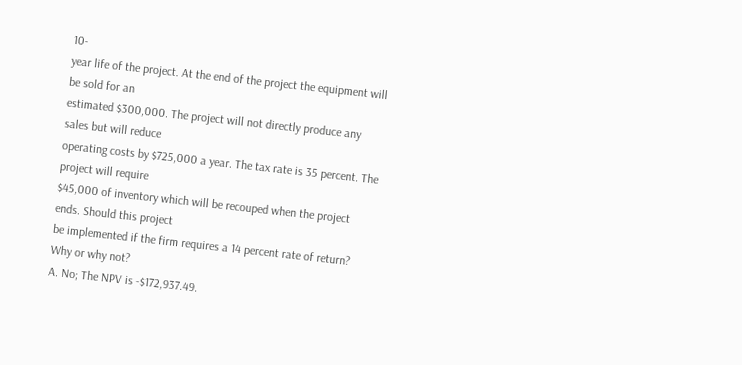10-
year life of the project. At the end of the project the equipment will be sold for an
estimated $300,000. The project will not directly produce any sales but will reduce
operating costs by $725,000 a year. The tax rate is 35 percent. The project will require
$45,000 of inventory which will be recouped when the project ends. Should this project
be implemented if the firm requires a 14 percent rate of return? Why or why not?
A. No; The NPV is -$172,937.49.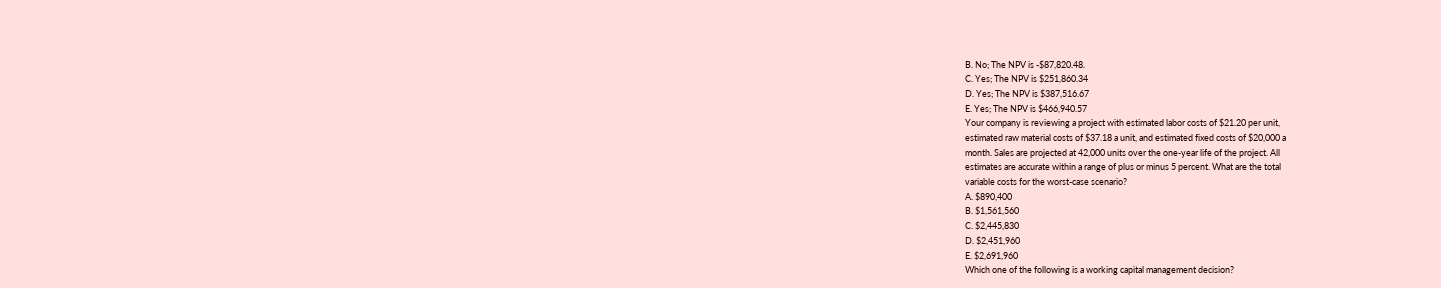B. No; The NPV is -$87,820.48.
C. Yes; The NPV is $251,860.34
D. Yes; The NPV is $387,516.67
E. Yes; The NPV is $466,940.57
Your company is reviewing a project with estimated labor costs of $21.20 per unit,
estimated raw material costs of $37.18 a unit, and estimated fixed costs of $20,000 a
month. Sales are projected at 42,000 units over the one-year life of the project. All
estimates are accurate within a range of plus or minus 5 percent. What are the total
variable costs for the worst-case scenario?
A. $890,400
B. $1,561,560
C. $2,445,830
D. $2,451,960
E. $2,691,960
Which one of the following is a working capital management decision?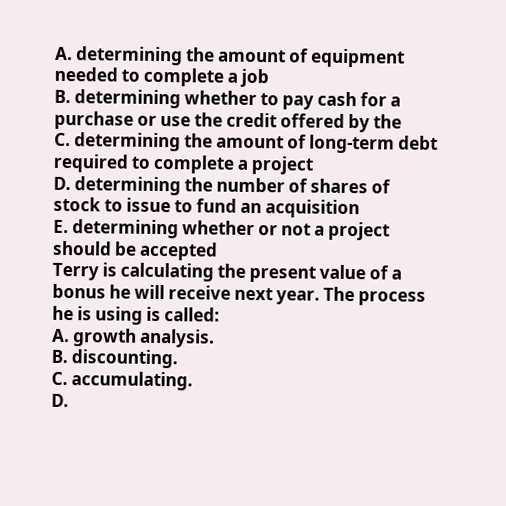A. determining the amount of equipment needed to complete a job
B. determining whether to pay cash for a purchase or use the credit offered by the
C. determining the amount of long-term debt required to complete a project
D. determining the number of shares of stock to issue to fund an acquisition
E. determining whether or not a project should be accepted
Terry is calculating the present value of a bonus he will receive next year. The process
he is using is called:
A. growth analysis.
B. discounting.
C. accumulating.
D.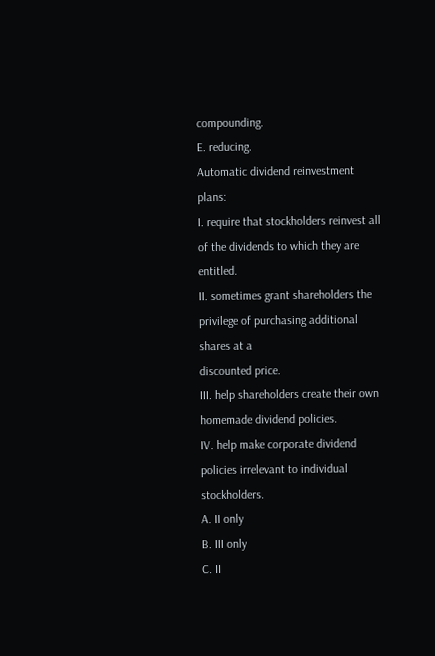compounding.
E. reducing.
Automatic dividend reinvestment plans:
I. require that stockholders reinvest all of the dividends to which they are entitled.
II. sometimes grant shareholders the privilege of purchasing additional shares at a
discounted price.
III. help shareholders create their own homemade dividend policies.
IV. help make corporate dividend policies irrelevant to individual stockholders.
A. II only
B. III only
C. II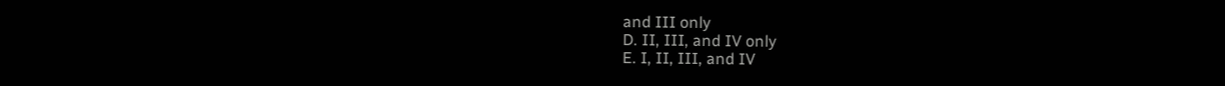and III only
D. II, III, and IV only
E. I, II, III, and IV